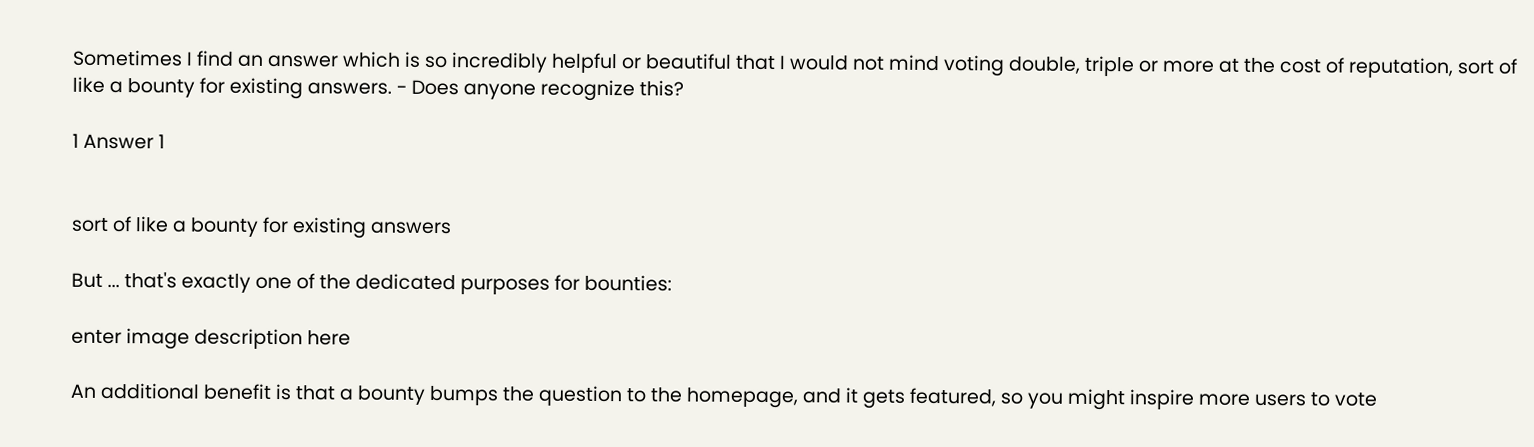Sometimes I find an answer which is so incredibly helpful or beautiful that I would not mind voting double, triple or more at the cost of reputation, sort of like a bounty for existing answers. - Does anyone recognize this?

1 Answer 1


sort of like a bounty for existing answers

But ... that's exactly one of the dedicated purposes for bounties:

enter image description here

An additional benefit is that a bounty bumps the question to the homepage, and it gets featured, so you might inspire more users to vote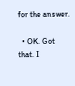for the answer.

  • OK. Got that. I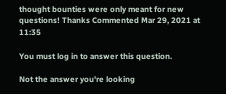thought bounties were only meant for new questions! Thanks Commented Mar 29, 2021 at 11:35

You must log in to answer this question.

Not the answer you're looking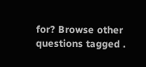for? Browse other questions tagged .